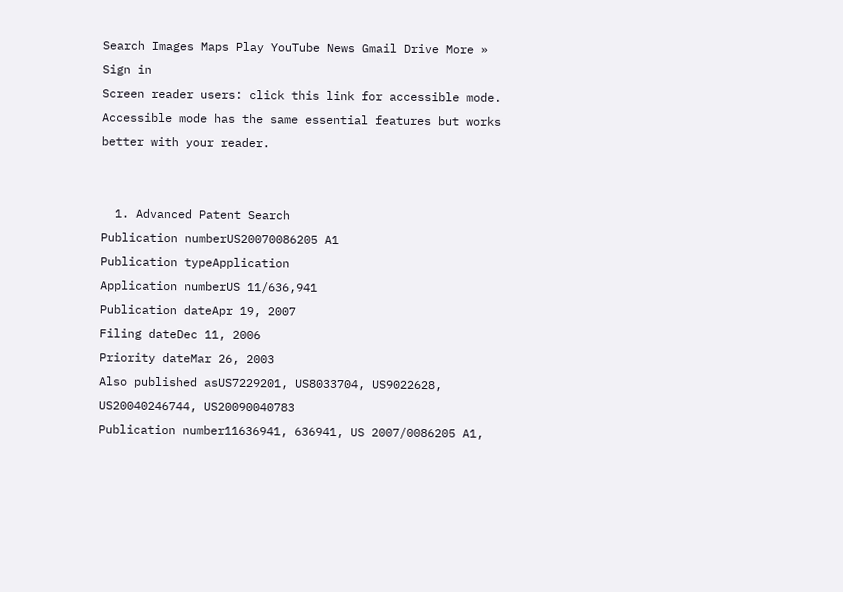Search Images Maps Play YouTube News Gmail Drive More »
Sign in
Screen reader users: click this link for accessible mode. Accessible mode has the same essential features but works better with your reader.


  1. Advanced Patent Search
Publication numberUS20070086205 A1
Publication typeApplication
Application numberUS 11/636,941
Publication dateApr 19, 2007
Filing dateDec 11, 2006
Priority dateMar 26, 2003
Also published asUS7229201, US8033704, US9022628, US20040246744, US20090040783
Publication number11636941, 636941, US 2007/0086205 A1,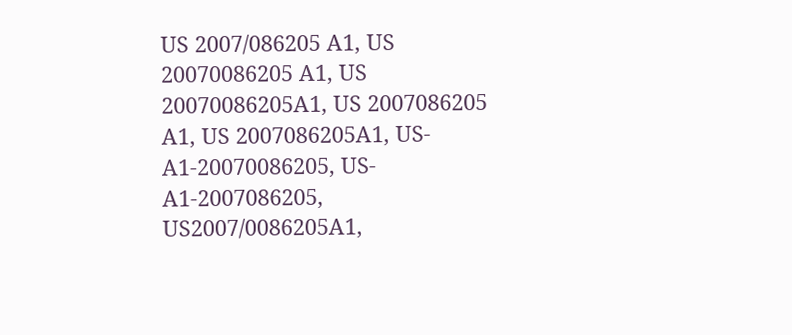US 2007/086205 A1, US 20070086205 A1, US 20070086205A1, US 2007086205 A1, US 2007086205A1, US-A1-20070086205, US-A1-2007086205, US2007/0086205A1,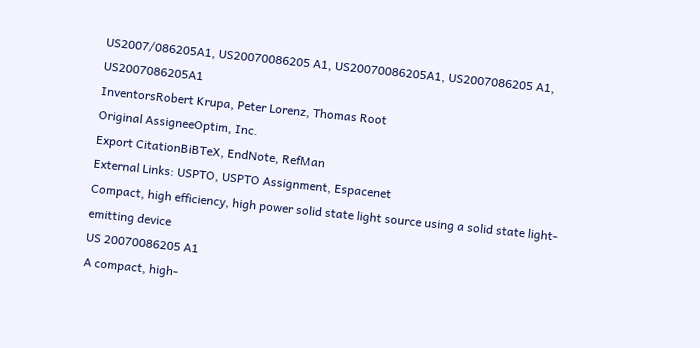US2007/086205A1, US20070086205 A1, US20070086205A1, US2007086205 A1, US2007086205A1
InventorsRobert Krupa, Peter Lorenz, Thomas Root
Original AssigneeOptim, Inc.
Export CitationBiBTeX, EndNote, RefMan
External Links: USPTO, USPTO Assignment, Espacenet
Compact, high efficiency, high power solid state light source using a solid state light-emitting device
US 20070086205 A1
A compact, high-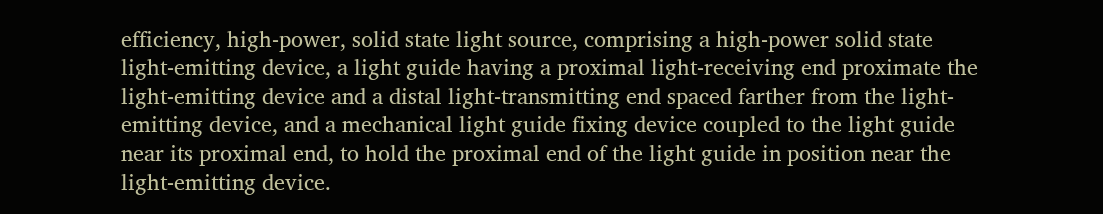efficiency, high-power, solid state light source, comprising a high-power solid state light-emitting device, a light guide having a proximal light-receiving end proximate the light-emitting device and a distal light-transmitting end spaced farther from the light-emitting device, and a mechanical light guide fixing device coupled to the light guide near its proximal end, to hold the proximal end of the light guide in position near the light-emitting device.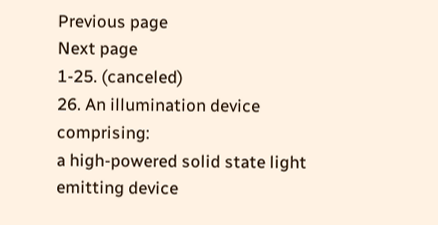Previous page
Next page
1-25. (canceled)
26. An illumination device comprising:
a high-powered solid state light emitting device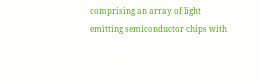comprising an array of light emitting semiconductor chips with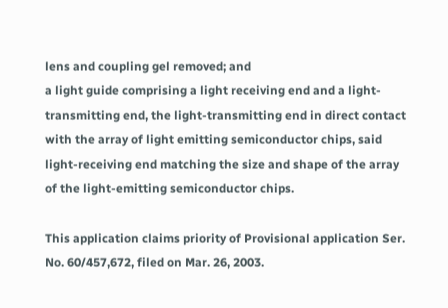lens and coupling gel removed; and
a light guide comprising a light receiving end and a light-transmitting end, the light-transmitting end in direct contact with the array of light emitting semiconductor chips, said light-receiving end matching the size and shape of the array of the light-emitting semiconductor chips.

This application claims priority of Provisional application Ser. No. 60/457,672, filed on Mar. 26, 2003.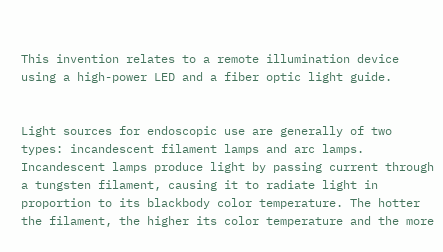This invention relates to a remote illumination device using a high-power LED and a fiber optic light guide.


Light sources for endoscopic use are generally of two types: incandescent filament lamps and arc lamps. Incandescent lamps produce light by passing current through a tungsten filament, causing it to radiate light in proportion to its blackbody color temperature. The hotter the filament, the higher its color temperature and the more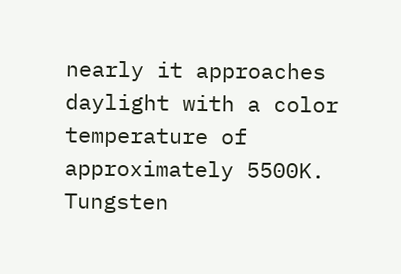nearly it approaches daylight with a color temperature of approximately 5500K. Tungsten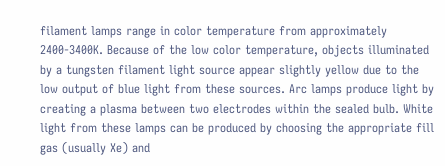filament lamps range in color temperature from approximately 2400-3400K. Because of the low color temperature, objects illuminated by a tungsten filament light source appear slightly yellow due to the low output of blue light from these sources. Arc lamps produce light by creating a plasma between two electrodes within the sealed bulb. White light from these lamps can be produced by choosing the appropriate fill gas (usually Xe) and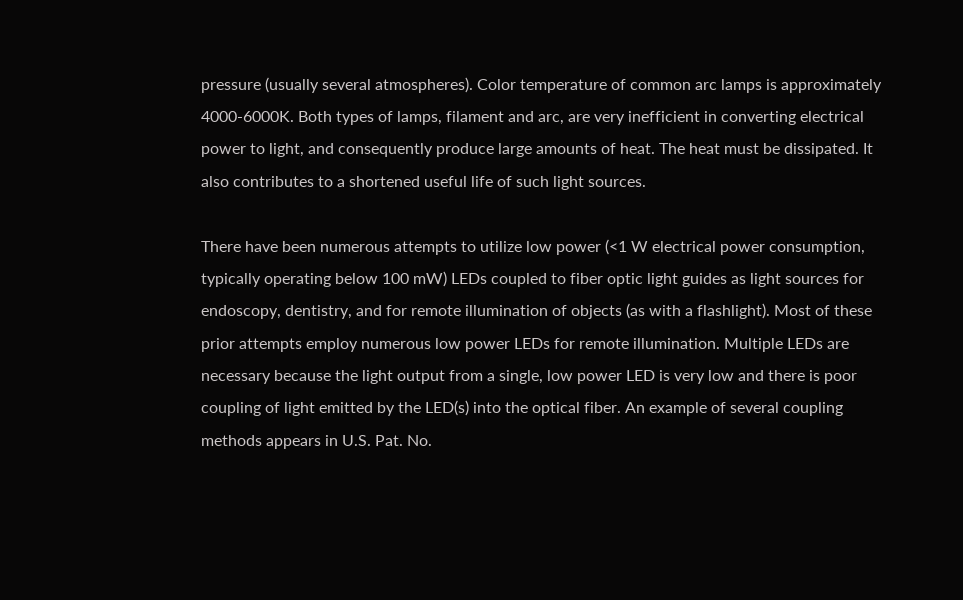pressure (usually several atmospheres). Color temperature of common arc lamps is approximately 4000-6000K. Both types of lamps, filament and arc, are very inefficient in converting electrical power to light, and consequently produce large amounts of heat. The heat must be dissipated. It also contributes to a shortened useful life of such light sources.

There have been numerous attempts to utilize low power (<1 W electrical power consumption, typically operating below 100 mW) LEDs coupled to fiber optic light guides as light sources for endoscopy, dentistry, and for remote illumination of objects (as with a flashlight). Most of these prior attempts employ numerous low power LEDs for remote illumination. Multiple LEDs are necessary because the light output from a single, low power LED is very low and there is poor coupling of light emitted by the LED(s) into the optical fiber. An example of several coupling methods appears in U.S. Pat. No.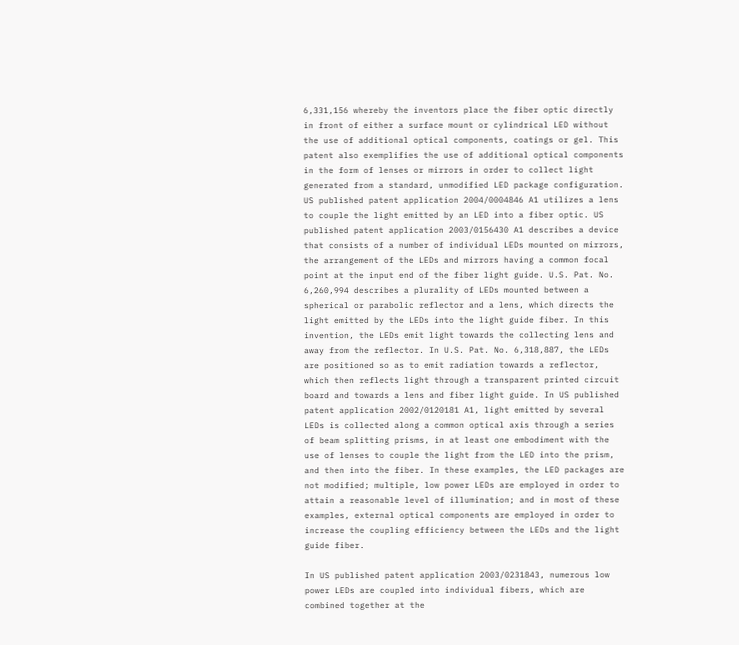6,331,156 whereby the inventors place the fiber optic directly in front of either a surface mount or cylindrical LED without the use of additional optical components, coatings or gel. This patent also exemplifies the use of additional optical components in the form of lenses or mirrors in order to collect light generated from a standard, unmodified LED package configuration. US published patent application 2004/0004846 A1 utilizes a lens to couple the light emitted by an LED into a fiber optic. US published patent application 2003/0156430 A1 describes a device that consists of a number of individual LEDs mounted on mirrors, the arrangement of the LEDs and mirrors having a common focal point at the input end of the fiber light guide. U.S. Pat. No. 6,260,994 describes a plurality of LEDs mounted between a spherical or parabolic reflector and a lens, which directs the light emitted by the LEDs into the light guide fiber. In this invention, the LEDs emit light towards the collecting lens and away from the reflector. In U.S. Pat. No. 6,318,887, the LEDs are positioned so as to emit radiation towards a reflector, which then reflects light through a transparent printed circuit board and towards a lens and fiber light guide. In US published patent application 2002/0120181 A1, light emitted by several LEDs is collected along a common optical axis through a series of beam splitting prisms, in at least one embodiment with the use of lenses to couple the light from the LED into the prism, and then into the fiber. In these examples, the LED packages are not modified; multiple, low power LEDs are employed in order to attain a reasonable level of illumination; and in most of these examples, external optical components are employed in order to increase the coupling efficiency between the LEDs and the light guide fiber.

In US published patent application 2003/0231843, numerous low power LEDs are coupled into individual fibers, which are combined together at the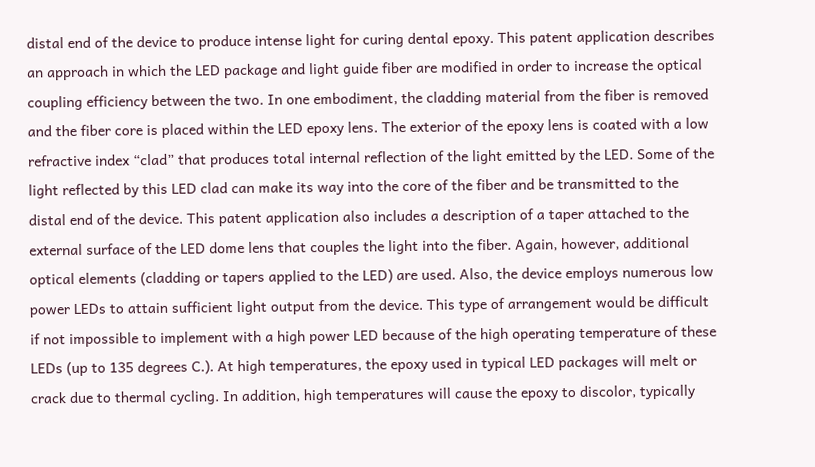distal end of the device to produce intense light for curing dental epoxy. This patent application describes an approach in which the LED package and light guide fiber are modified in order to increase the optical coupling efficiency between the two. In one embodiment, the cladding material from the fiber is removed and the fiber core is placed within the LED epoxy lens. The exterior of the epoxy lens is coated with a low refractive index “clad” that produces total internal reflection of the light emitted by the LED. Some of the light reflected by this LED clad can make its way into the core of the fiber and be transmitted to the distal end of the device. This patent application also includes a description of a taper attached to the external surface of the LED dome lens that couples the light into the fiber. Again, however, additional optical elements (cladding or tapers applied to the LED) are used. Also, the device employs numerous low power LEDs to attain sufficient light output from the device. This type of arrangement would be difficult if not impossible to implement with a high power LED because of the high operating temperature of these LEDs (up to 135 degrees C.). At high temperatures, the epoxy used in typical LED packages will melt or crack due to thermal cycling. In addition, high temperatures will cause the epoxy to discolor, typically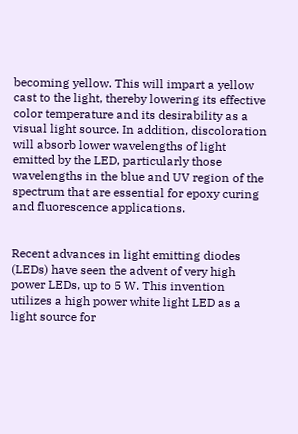becoming yellow. This will impart a yellow cast to the light, thereby lowering its effective color temperature and its desirability as a visual light source. In addition, discoloration will absorb lower wavelengths of light emitted by the LED, particularly those wavelengths in the blue and UV region of the spectrum that are essential for epoxy curing and fluorescence applications.


Recent advances in light emitting diodes (LEDs) have seen the advent of very high power LEDs, up to 5 W. This invention utilizes a high power white light LED as a light source for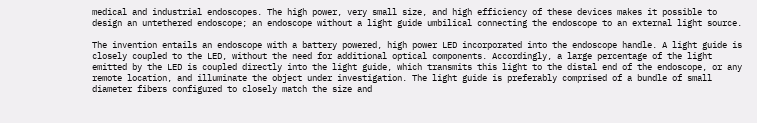medical and industrial endoscopes. The high power, very small size, and high efficiency of these devices makes it possible to design an untethered endoscope; an endoscope without a light guide umbilical connecting the endoscope to an external light source.

The invention entails an endoscope with a battery powered, high power LED incorporated into the endoscope handle. A light guide is closely coupled to the LED, without the need for additional optical components. Accordingly, a large percentage of the light emitted by the LED is coupled directly into the light guide, which transmits this light to the distal end of the endoscope, or any remote location, and illuminate the object under investigation. The light guide is preferably comprised of a bundle of small diameter fibers configured to closely match the size and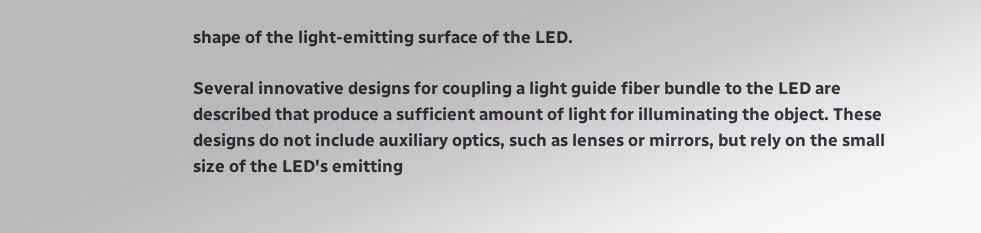shape of the light-emitting surface of the LED.

Several innovative designs for coupling a light guide fiber bundle to the LED are described that produce a sufficient amount of light for illuminating the object. These designs do not include auxiliary optics, such as lenses or mirrors, but rely on the small size of the LED's emitting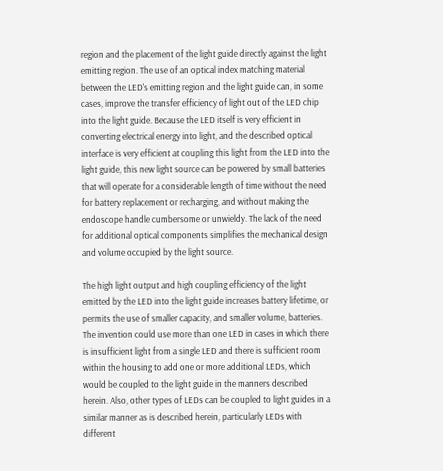region and the placement of the light guide directly against the light emitting region. The use of an optical index matching material between the LED's emitting region and the light guide can, in some cases, improve the transfer efficiency of light out of the LED chip into the light guide. Because the LED itself is very efficient in converting electrical energy into light, and the described optical interface is very efficient at coupling this light from the LED into the light guide, this new light source can be powered by small batteries that will operate for a considerable length of time without the need for battery replacement or recharging, and without making the endoscope handle cumbersome or unwieldy. The lack of the need for additional optical components simplifies the mechanical design and volume occupied by the light source.

The high light output and high coupling efficiency of the light emitted by the LED into the light guide increases battery lifetime, or permits the use of smaller capacity, and smaller volume, batteries. The invention could use more than one LED in cases in which there is insufficient light from a single LED and there is sufficient room within the housing to add one or more additional LEDs, which would be coupled to the light guide in the manners described herein. Also, other types of LEDs can be coupled to light guides in a similar manner as is described herein, particularly LEDs with different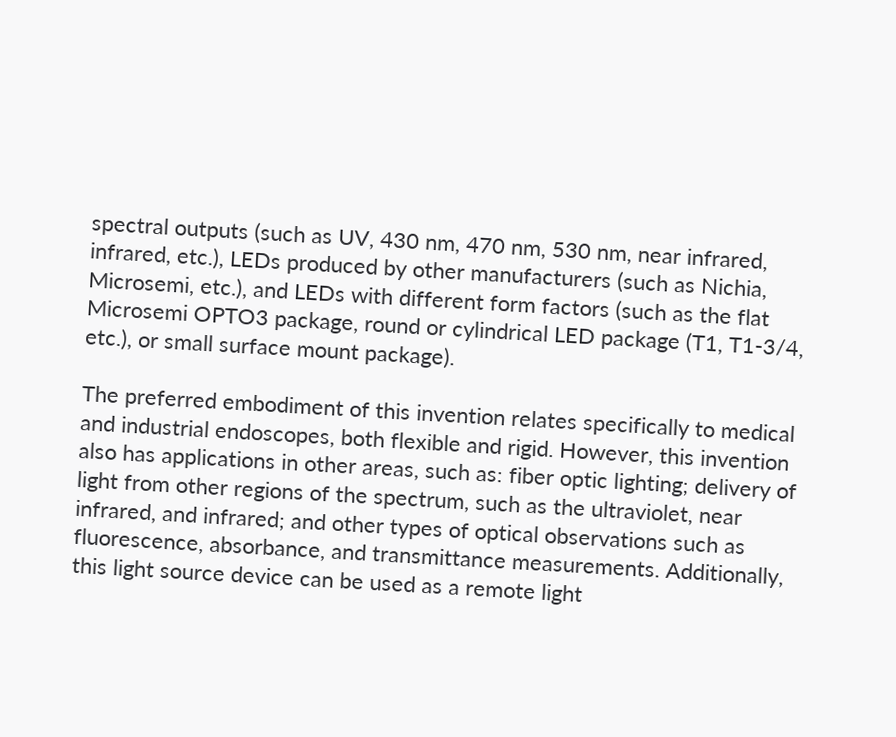spectral outputs (such as UV, 430 nm, 470 nm, 530 nm, near infrared, infrared, etc.), LEDs produced by other manufacturers (such as Nichia, Microsemi, etc.), and LEDs with different form factors (such as the flat Microsemi OPTO3 package, round or cylindrical LED package (T1, T1-3/4, etc.), or small surface mount package).

The preferred embodiment of this invention relates specifically to medical and industrial endoscopes, both flexible and rigid. However, this invention also has applications in other areas, such as: fiber optic lighting; delivery of light from other regions of the spectrum, such as the ultraviolet, near infrared, and infrared; and other types of optical observations such as fluorescence, absorbance, and transmittance measurements. Additionally, this light source device can be used as a remote light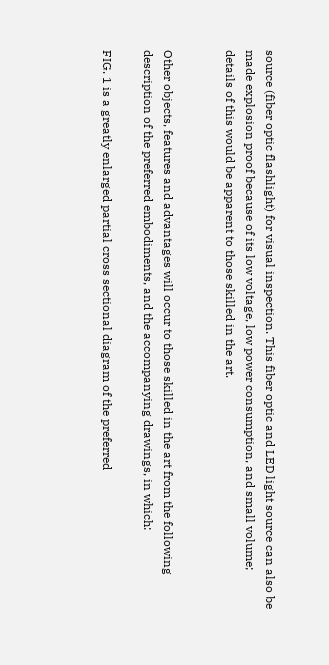source (fiber optic flashlight) for visual inspection. This fiber optic and LED light source can also be made explosion proof because of its low voltage, low power consumption, and small volume; details of this would be apparent to those skilled in the art.


Other objects, features and advantages will occur to those skilled in the art from the following description of the preferred embodiments, and the accompanying drawings, in which:

FIG. 1 is a greatly enlarged partial cross sectional diagram of the preferred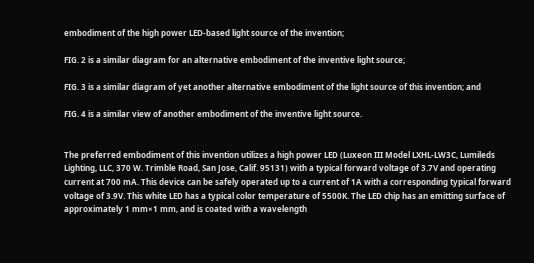embodiment of the high power LED-based light source of the invention;

FIG. 2 is a similar diagram for an alternative embodiment of the inventive light source;

FIG. 3 is a similar diagram of yet another alternative embodiment of the light source of this invention; and

FIG. 4 is a similar view of another embodiment of the inventive light source.


The preferred embodiment of this invention utilizes a high power LED (Luxeon III Model LXHL-LW3C, Lumileds Lighting, LLC, 370 W. Trimble Road, San Jose, Calif. 95131) with a typical forward voltage of 3.7V and operating current at 700 mA. This device can be safely operated up to a current of 1A with a corresponding typical forward voltage of 3.9V. This white LED has a typical color temperature of 5500K. The LED chip has an emitting surface of approximately 1 mm×1 mm, and is coated with a wavelength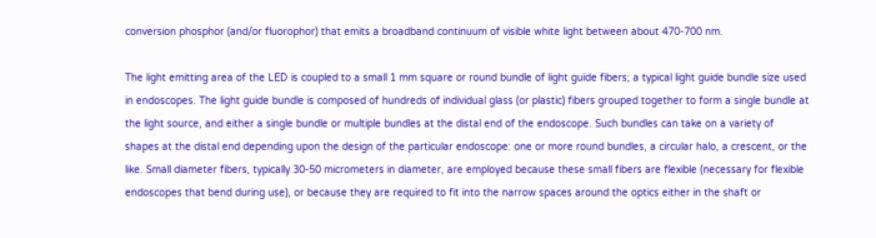conversion phosphor (and/or fluorophor) that emits a broadband continuum of visible white light between about 470-700 nm.

The light emitting area of the LED is coupled to a small 1 mm square or round bundle of light guide fibers; a typical light guide bundle size used in endoscopes. The light guide bundle is composed of hundreds of individual glass (or plastic) fibers grouped together to form a single bundle at the light source, and either a single bundle or multiple bundles at the distal end of the endoscope. Such bundles can take on a variety of shapes at the distal end depending upon the design of the particular endoscope: one or more round bundles, a circular halo, a crescent, or the like. Small diameter fibers, typically 30-50 micrometers in diameter, are employed because these small fibers are flexible (necessary for flexible endoscopes that bend during use), or because they are required to fit into the narrow spaces around the optics either in the shaft or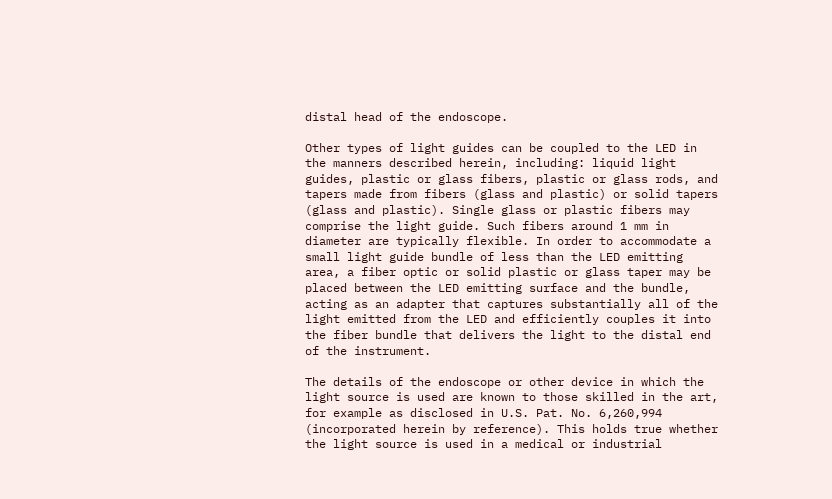distal head of the endoscope.

Other types of light guides can be coupled to the LED in the manners described herein, including: liquid light guides, plastic or glass fibers, plastic or glass rods, and tapers made from fibers (glass and plastic) or solid tapers (glass and plastic). Single glass or plastic fibers may comprise the light guide. Such fibers around 1 mm in diameter are typically flexible. In order to accommodate a small light guide bundle of less than the LED emitting area, a fiber optic or solid plastic or glass taper may be placed between the LED emitting surface and the bundle, acting as an adapter that captures substantially all of the light emitted from the LED and efficiently couples it into the fiber bundle that delivers the light to the distal end of the instrument.

The details of the endoscope or other device in which the light source is used are known to those skilled in the art, for example as disclosed in U.S. Pat. No. 6,260,994 (incorporated herein by reference). This holds true whether the light source is used in a medical or industrial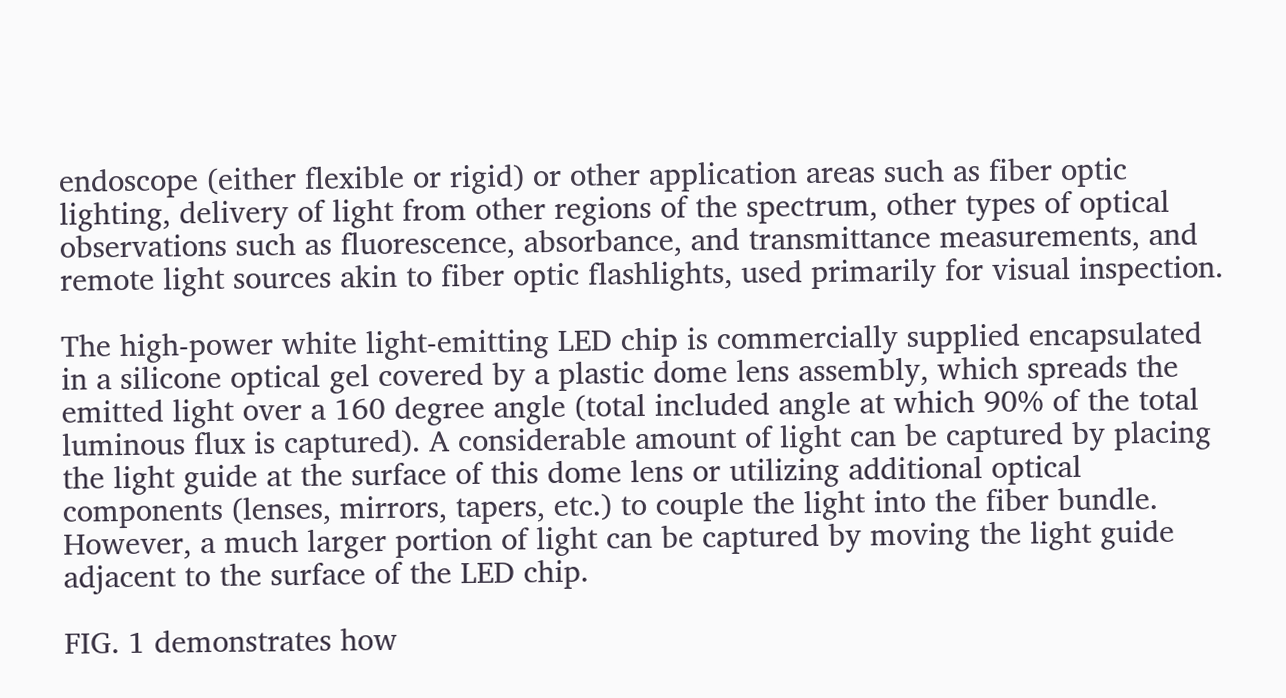endoscope (either flexible or rigid) or other application areas such as fiber optic lighting, delivery of light from other regions of the spectrum, other types of optical observations such as fluorescence, absorbance, and transmittance measurements, and remote light sources akin to fiber optic flashlights, used primarily for visual inspection.

The high-power white light-emitting LED chip is commercially supplied encapsulated in a silicone optical gel covered by a plastic dome lens assembly, which spreads the emitted light over a 160 degree angle (total included angle at which 90% of the total luminous flux is captured). A considerable amount of light can be captured by placing the light guide at the surface of this dome lens or utilizing additional optical components (lenses, mirrors, tapers, etc.) to couple the light into the fiber bundle. However, a much larger portion of light can be captured by moving the light guide adjacent to the surface of the LED chip.

FIG. 1 demonstrates how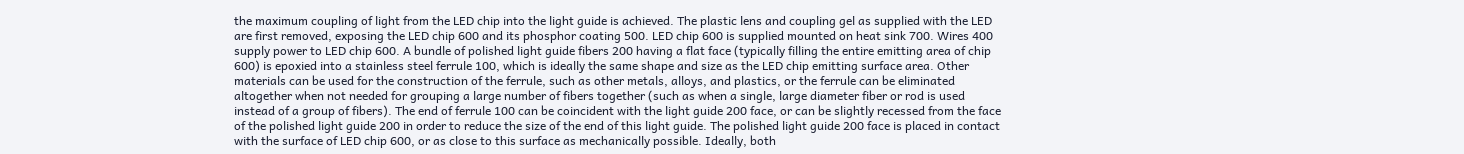the maximum coupling of light from the LED chip into the light guide is achieved. The plastic lens and coupling gel as supplied with the LED are first removed, exposing the LED chip 600 and its phosphor coating 500. LED chip 600 is supplied mounted on heat sink 700. Wires 400 supply power to LED chip 600. A bundle of polished light guide fibers 200 having a flat face (typically filling the entire emitting area of chip 600) is epoxied into a stainless steel ferrule 100, which is ideally the same shape and size as the LED chip emitting surface area. Other materials can be used for the construction of the ferrule, such as other metals, alloys, and plastics, or the ferrule can be eliminated altogether when not needed for grouping a large number of fibers together (such as when a single, large diameter fiber or rod is used instead of a group of fibers). The end of ferrule 100 can be coincident with the light guide 200 face, or can be slightly recessed from the face of the polished light guide 200 in order to reduce the size of the end of this light guide. The polished light guide 200 face is placed in contact with the surface of LED chip 600, or as close to this surface as mechanically possible. Ideally, both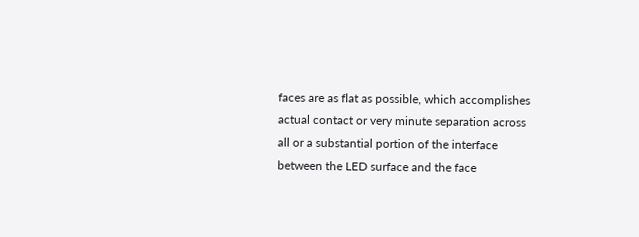faces are as flat as possible, which accomplishes actual contact or very minute separation across all or a substantial portion of the interface between the LED surface and the face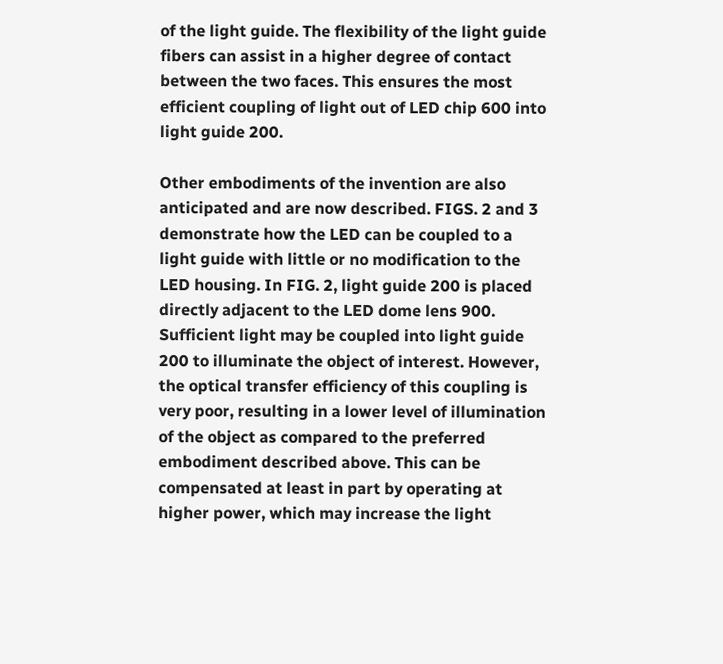of the light guide. The flexibility of the light guide fibers can assist in a higher degree of contact between the two faces. This ensures the most efficient coupling of light out of LED chip 600 into light guide 200.

Other embodiments of the invention are also anticipated and are now described. FIGS. 2 and 3 demonstrate how the LED can be coupled to a light guide with little or no modification to the LED housing. In FIG. 2, light guide 200 is placed directly adjacent to the LED dome lens 900. Sufficient light may be coupled into light guide 200 to illuminate the object of interest. However, the optical transfer efficiency of this coupling is very poor, resulting in a lower level of illumination of the object as compared to the preferred embodiment described above. This can be compensated at least in part by operating at higher power, which may increase the light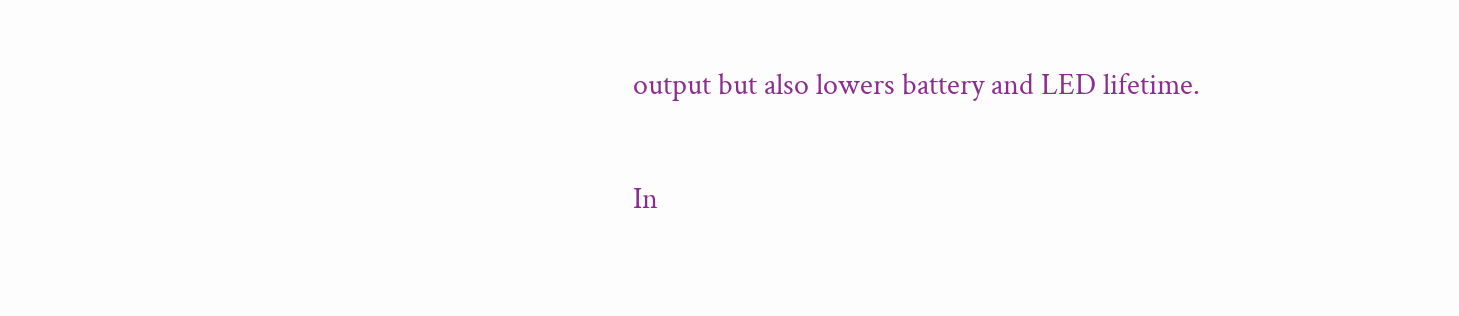output but also lowers battery and LED lifetime.

In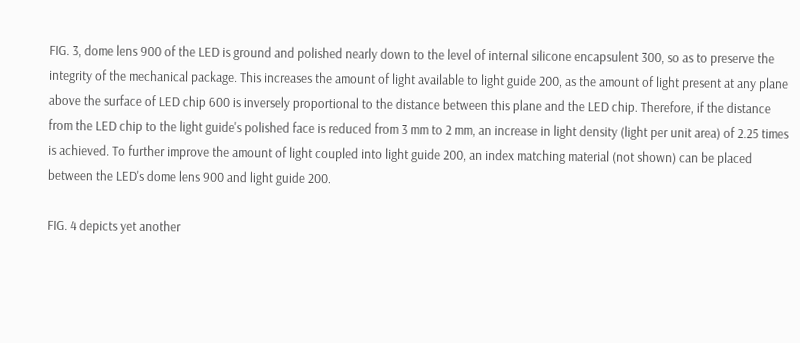FIG. 3, dome lens 900 of the LED is ground and polished nearly down to the level of internal silicone encapsulent 300, so as to preserve the integrity of the mechanical package. This increases the amount of light available to light guide 200, as the amount of light present at any plane above the surface of LED chip 600 is inversely proportional to the distance between this plane and the LED chip. Therefore, if the distance from the LED chip to the light guide's polished face is reduced from 3 mm to 2 mm, an increase in light density (light per unit area) of 2.25 times is achieved. To further improve the amount of light coupled into light guide 200, an index matching material (not shown) can be placed between the LED's dome lens 900 and light guide 200.

FIG. 4 depicts yet another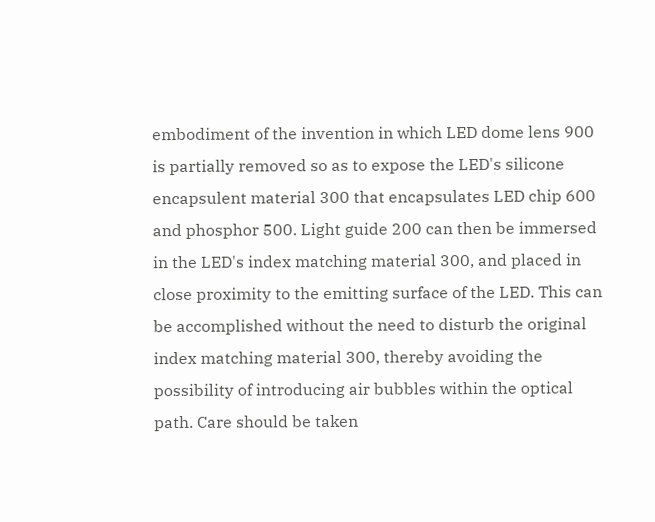embodiment of the invention in which LED dome lens 900 is partially removed so as to expose the LED's silicone encapsulent material 300 that encapsulates LED chip 600 and phosphor 500. Light guide 200 can then be immersed in the LED's index matching material 300, and placed in close proximity to the emitting surface of the LED. This can be accomplished without the need to disturb the original index matching material 300, thereby avoiding the possibility of introducing air bubbles within the optical path. Care should be taken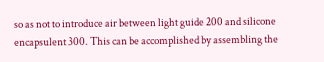so as not to introduce air between light guide 200 and silicone encapsulent 300. This can be accomplished by assembling the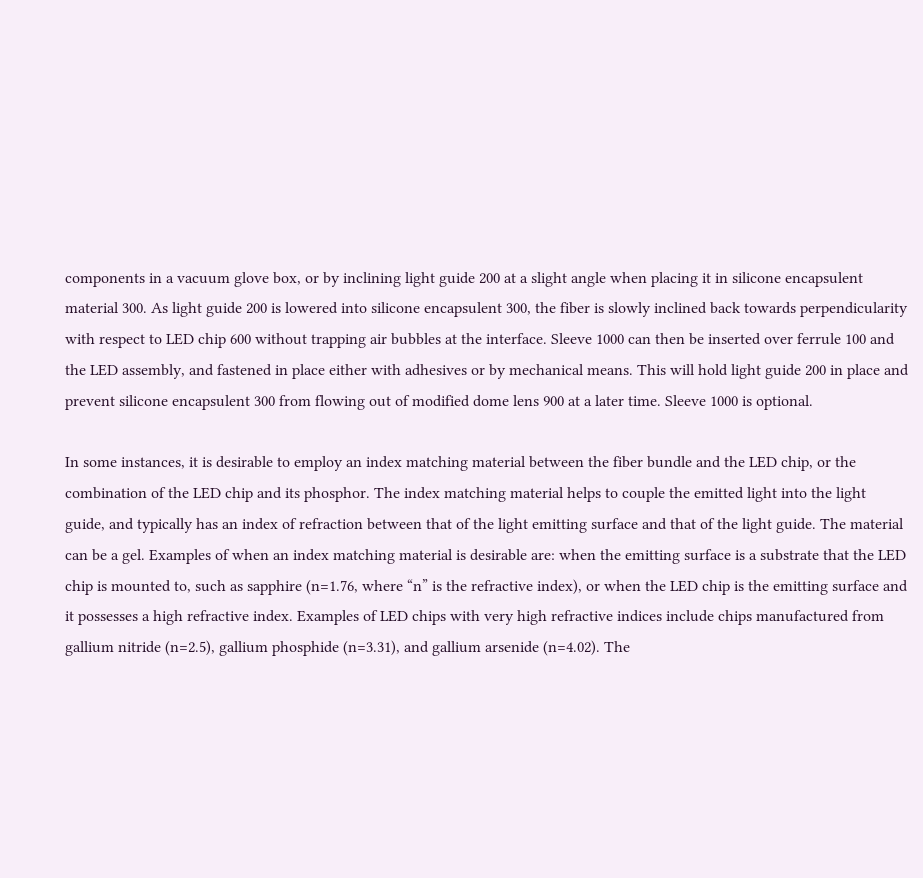components in a vacuum glove box, or by inclining light guide 200 at a slight angle when placing it in silicone encapsulent material 300. As light guide 200 is lowered into silicone encapsulent 300, the fiber is slowly inclined back towards perpendicularity with respect to LED chip 600 without trapping air bubbles at the interface. Sleeve 1000 can then be inserted over ferrule 100 and the LED assembly, and fastened in place either with adhesives or by mechanical means. This will hold light guide 200 in place and prevent silicone encapsulent 300 from flowing out of modified dome lens 900 at a later time. Sleeve 1000 is optional.

In some instances, it is desirable to employ an index matching material between the fiber bundle and the LED chip, or the combination of the LED chip and its phosphor. The index matching material helps to couple the emitted light into the light guide, and typically has an index of refraction between that of the light emitting surface and that of the light guide. The material can be a gel. Examples of when an index matching material is desirable are: when the emitting surface is a substrate that the LED chip is mounted to, such as sapphire (n=1.76, where “n” is the refractive index), or when the LED chip is the emitting surface and it possesses a high refractive index. Examples of LED chips with very high refractive indices include chips manufactured from gallium nitride (n=2.5), gallium phosphide (n=3.31), and gallium arsenide (n=4.02). The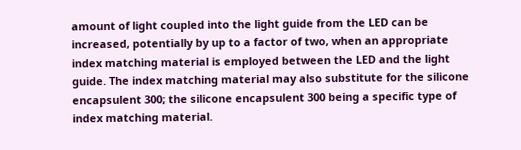amount of light coupled into the light guide from the LED can be increased, potentially by up to a factor of two, when an appropriate index matching material is employed between the LED and the light guide. The index matching material may also substitute for the silicone encapsulent 300; the silicone encapsulent 300 being a specific type of index matching material.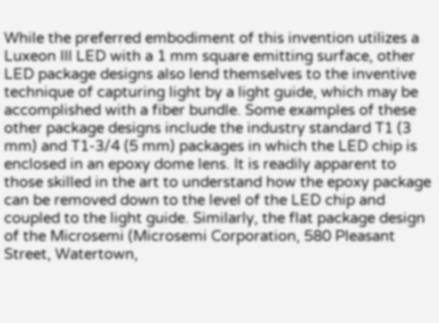While the preferred embodiment of this invention utilizes a Luxeon III LED with a 1 mm square emitting surface, other LED package designs also lend themselves to the inventive technique of capturing light by a light guide, which may be accomplished with a fiber bundle. Some examples of these other package designs include the industry standard T1 (3 mm) and T1-3/4 (5 mm) packages in which the LED chip is enclosed in an epoxy dome lens. It is readily apparent to those skilled in the art to understand how the epoxy package can be removed down to the level of the LED chip and coupled to the light guide. Similarly, the flat package design of the Microsemi (Microsemi Corporation, 580 Pleasant Street, Watertown,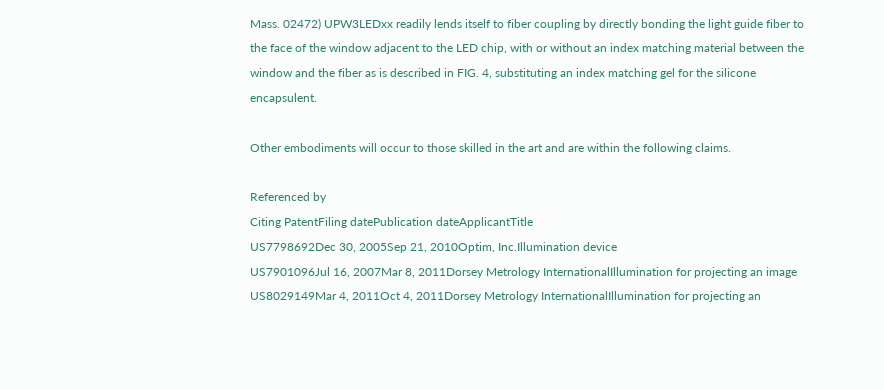Mass. 02472) UPW3LEDxx readily lends itself to fiber coupling by directly bonding the light guide fiber to the face of the window adjacent to the LED chip, with or without an index matching material between the window and the fiber as is described in FIG. 4, substituting an index matching gel for the silicone encapsulent.

Other embodiments will occur to those skilled in the art and are within the following claims.

Referenced by
Citing PatentFiling datePublication dateApplicantTitle
US7798692Dec 30, 2005Sep 21, 2010Optim, Inc.Illumination device
US7901096Jul 16, 2007Mar 8, 2011Dorsey Metrology InternationalIllumination for projecting an image
US8029149Mar 4, 2011Oct 4, 2011Dorsey Metrology InternationalIllumination for projecting an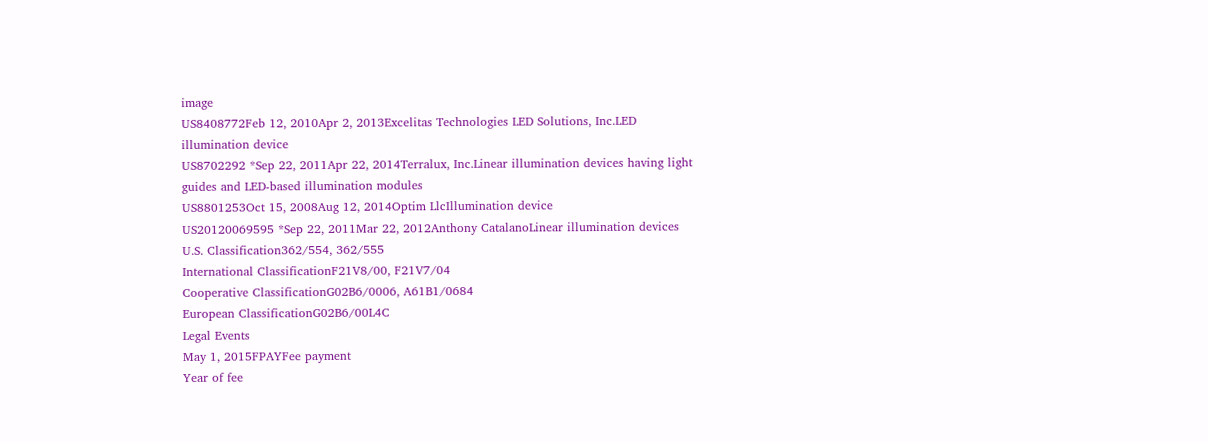image
US8408772Feb 12, 2010Apr 2, 2013Excelitas Technologies LED Solutions, Inc.LED illumination device
US8702292 *Sep 22, 2011Apr 22, 2014Terralux, Inc.Linear illumination devices having light guides and LED-based illumination modules
US8801253Oct 15, 2008Aug 12, 2014Optim LlcIllumination device
US20120069595 *Sep 22, 2011Mar 22, 2012Anthony CatalanoLinear illumination devices
U.S. Classification362/554, 362/555
International ClassificationF21V8/00, F21V7/04
Cooperative ClassificationG02B6/0006, A61B1/0684
European ClassificationG02B6/00L4C
Legal Events
May 1, 2015FPAYFee payment
Year of fee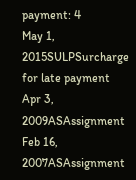payment: 4
May 1, 2015SULPSurcharge for late payment
Apr 3, 2009ASAssignment
Feb 16, 2007ASAssignment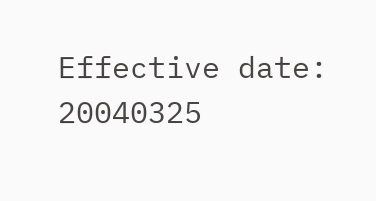Effective date: 20040325